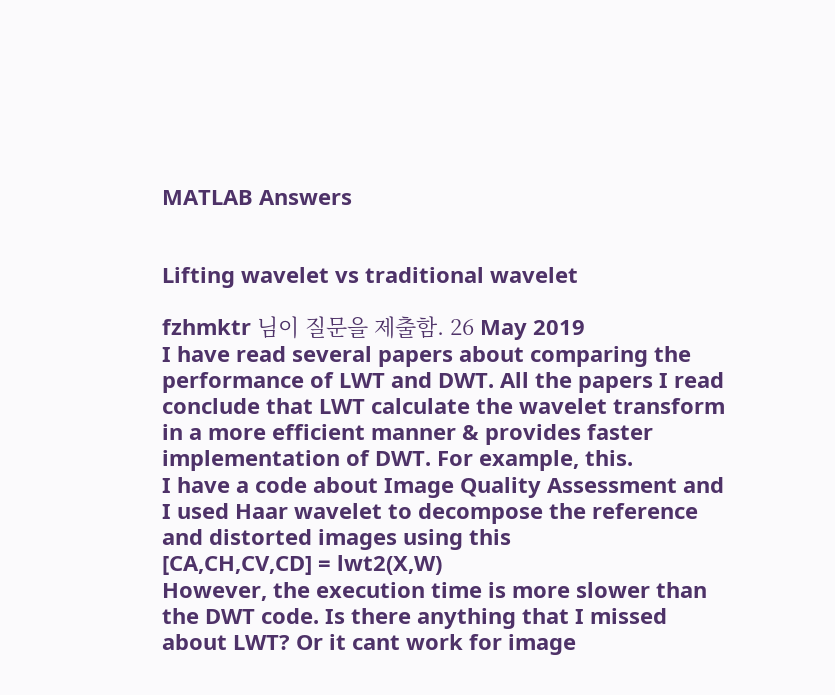MATLAB Answers


Lifting wavelet vs traditional wavelet

fzhmktr 님이 질문을 제출함. 26 May 2019
I have read several papers about comparing the performance of LWT and DWT. All the papers I read conclude that LWT calculate the wavelet transform in a more efficient manner & provides faster implementation of DWT. For example, this.
I have a code about Image Quality Assessment and I used Haar wavelet to decompose the reference and distorted images using this
[CA,CH,CV,CD] = lwt2(X,W)
However, the execution time is more slower than the DWT code. Is there anything that I missed about LWT? Or it cant work for image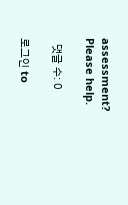assessment? Please help.

  댓글 수: 0

로그인 to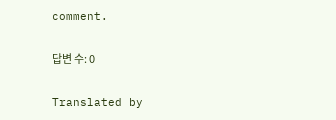comment.

답변 수: 0

Translated by